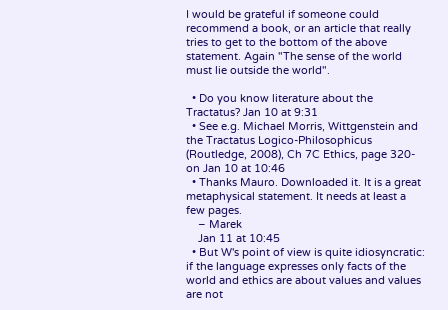I would be grateful if someone could recommend a book, or an article that really tries to get to the bottom of the above statement. Again "The sense of the world must lie outside the world".

  • Do you know literature about the Tractatus? Jan 10 at 9:31
  • See e.g. Michael Morris, Wittgenstein and the Tractatus Logico-Philosophicus (Routledge, 2008), Ch 7C Ethics, page 320-on Jan 10 at 10:46
  • Thanks Mauro. Downloaded it. It is a great metaphysical statement. It needs at least a few pages.
    – Marek
    Jan 11 at 10:45
  • But W's point of view is quite idiosyncratic: if the language expresses only facts of the world and ethics are about values and values are not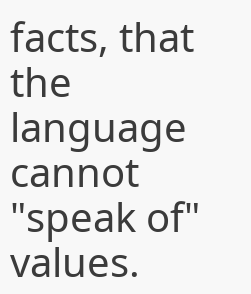facts, that the language cannot "speak of" values.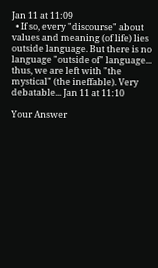Jan 11 at 11:09
  • If so, every "discourse" about values and meaning (of life) lies outside language. But there is no language "outside of" language... thus, we are left with "the mystical" (the ineffable). Very debatable... Jan 11 at 11:10

Your Answer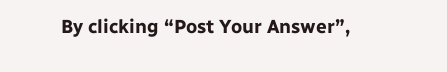By clicking “Post Your Answer”,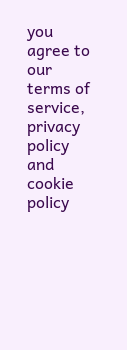you agree to our terms of service, privacy policy and cookie policy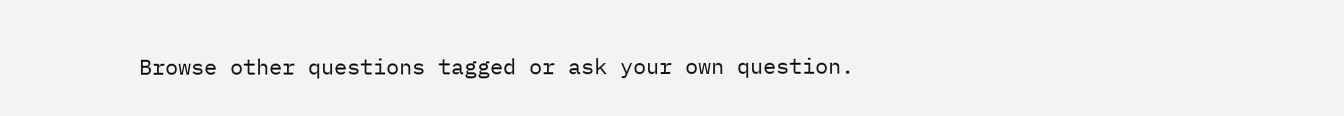Browse other questions tagged or ask your own question.